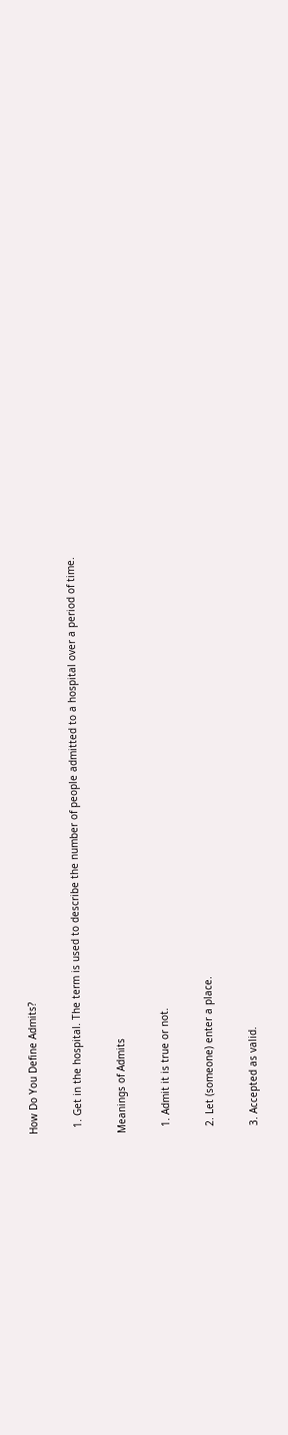How Do You Define Admits?

  1. Get in the hospital. The term is used to describe the number of people admitted to a hospital over a period of time.

Meanings of Admits

  1. Admit it is true or not.

  2. Let (someone) enter a place.

  3. Accepted as valid.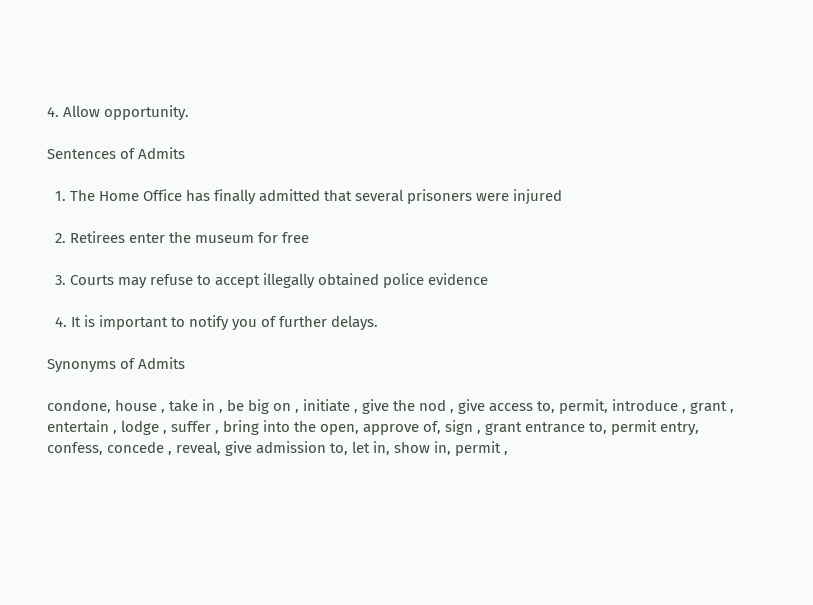4. Allow opportunity.

Sentences of Admits

  1. The Home Office has finally admitted that several prisoners were injured

  2. Retirees enter the museum for free

  3. Courts may refuse to accept illegally obtained police evidence

  4. It is important to notify you of further delays.

Synonyms of Admits

condone, house , take in , be big on , initiate , give the nod , give access to, permit, introduce , grant , entertain , lodge , suffer , bring into the open, approve of, sign , grant entrance to, permit entry, confess, concede , reveal, give admission to, let in, show in, permit ,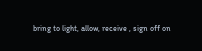bring to light, allow, receive , sign off on